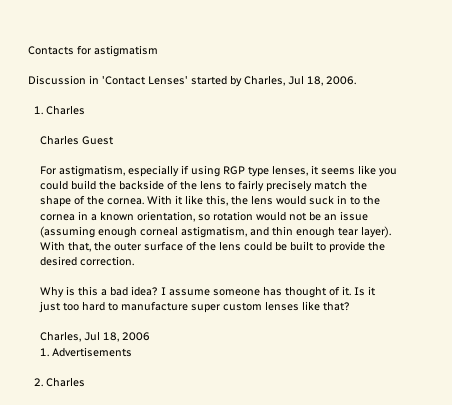Contacts for astigmatism

Discussion in 'Contact Lenses' started by Charles, Jul 18, 2006.

  1. Charles

    Charles Guest

    For astigmatism, especially if using RGP type lenses, it seems like you
    could build the backside of the lens to fairly precisely match the
    shape of the cornea. With it like this, the lens would suck in to the
    cornea in a known orientation, so rotation would not be an issue
    (assuming enough corneal astigmatism, and thin enough tear layer).
    With that, the outer surface of the lens could be built to provide the
    desired correction.

    Why is this a bad idea? I assume someone has thought of it. Is it
    just too hard to manufacture super custom lenses like that?

    Charles, Jul 18, 2006
    1. Advertisements

  2. Charles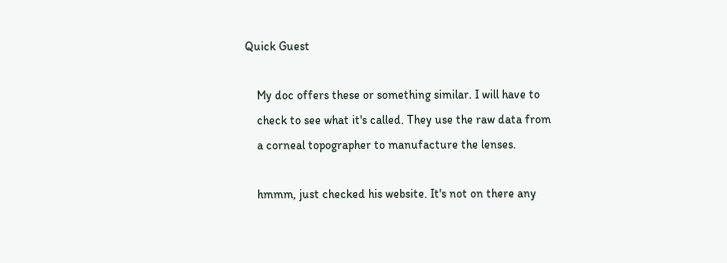Quick Guest

    My doc offers these or something similar. I will have to
    check to see what it's called. They use the raw data from
    a corneal topographer to manufacture the lenses.

    hmmm, just checked his website. It's not on there any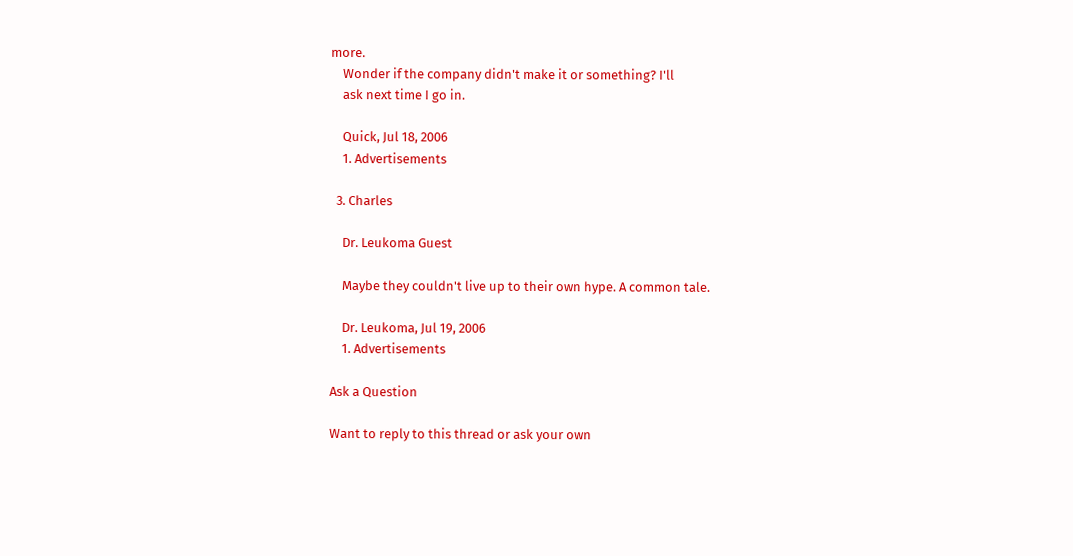more.
    Wonder if the company didn't make it or something? I'll
    ask next time I go in.

    Quick, Jul 18, 2006
    1. Advertisements

  3. Charles

    Dr. Leukoma Guest

    Maybe they couldn't live up to their own hype. A common tale.

    Dr. Leukoma, Jul 19, 2006
    1. Advertisements

Ask a Question

Want to reply to this thread or ask your own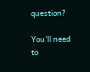question?

You'll need to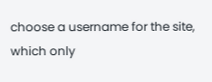choose a username for the site, which only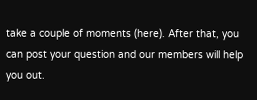take a couple of moments (here). After that, you can post your question and our members will help you out.